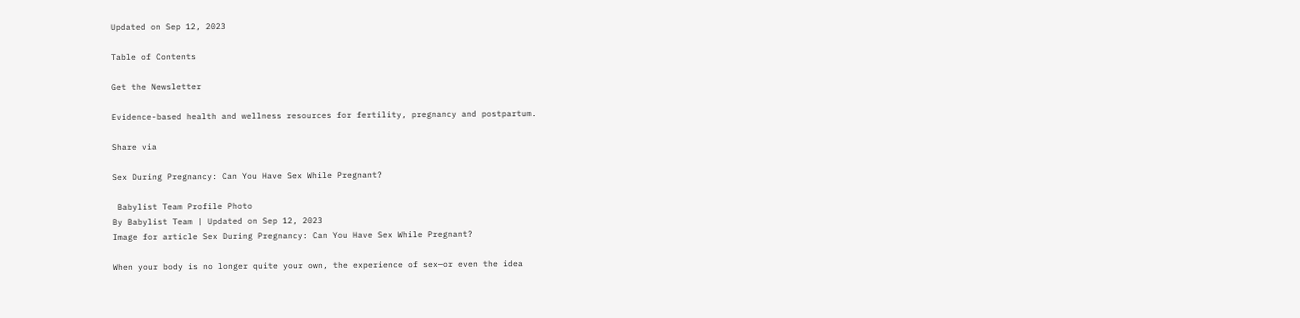Updated on Sep 12, 2023

Table of Contents

Get the Newsletter

Evidence-based health and wellness resources for fertility, pregnancy and postpartum.

Share via

Sex During Pregnancy: Can You Have Sex While Pregnant?

 Babylist Team Profile Photo
By Babylist Team | Updated on Sep 12, 2023
Image for article Sex During Pregnancy: Can You Have Sex While Pregnant?

When your body is no longer quite your own, the experience of sex—or even the idea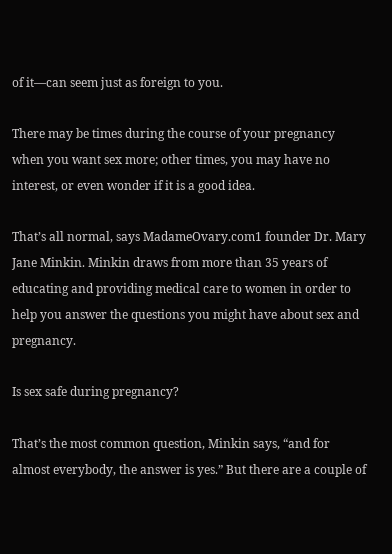of it—can seem just as foreign to you.

There may be times during the course of your pregnancy when you want sex more; other times, you may have no interest, or even wonder if it is a good idea.

That’s all normal, says MadameOvary.com1 founder Dr. Mary Jane Minkin. Minkin draws from more than 35 years of educating and providing medical care to women in order to help you answer the questions you might have about sex and pregnancy.

Is sex safe during pregnancy?

That’s the most common question, Minkin says, “and for almost everybody, the answer is yes.” But there are a couple of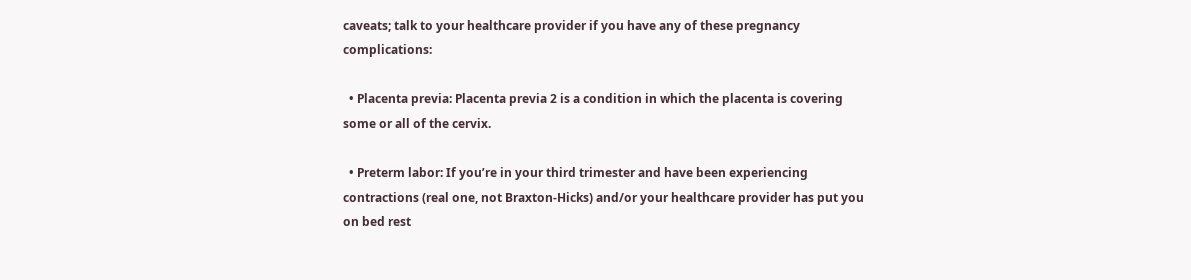caveats; talk to your healthcare provider if you have any of these pregnancy complications:

  • Placenta previa: Placenta previa 2 is a condition in which the placenta is covering some or all of the cervix.

  • Preterm labor: If you’re in your third trimester and have been experiencing contractions (real one, not Braxton-Hicks) and/or your healthcare provider has put you on bed rest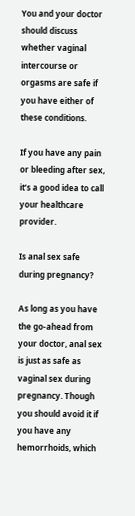You and your doctor should discuss whether vaginal intercourse or orgasms are safe if you have either of these conditions.

If you have any pain or bleeding after sex, it’s a good idea to call your healthcare provider.

Is anal sex safe during pregnancy?

As long as you have the go-ahead from your doctor, anal sex is just as safe as vaginal sex during pregnancy. Though you should avoid it if you have any hemorrhoids, which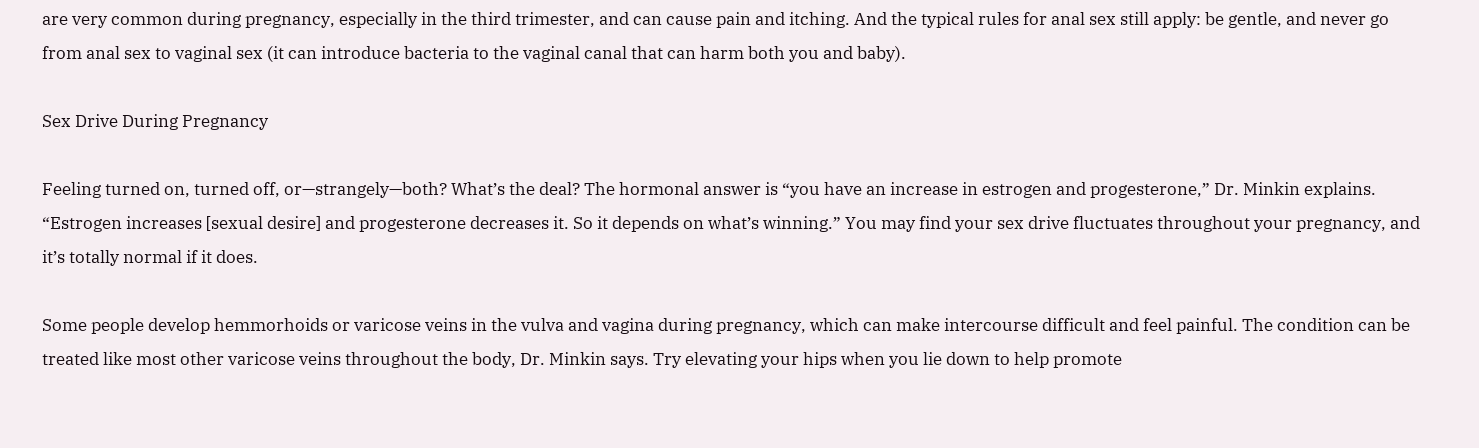are very common during pregnancy, especially in the third trimester, and can cause pain and itching. And the typical rules for anal sex still apply: be gentle, and never go from anal sex to vaginal sex (it can introduce bacteria to the vaginal canal that can harm both you and baby).

Sex Drive During Pregnancy

Feeling turned on, turned off, or—strangely—both? What’s the deal? The hormonal answer is “you have an increase in estrogen and progesterone,” Dr. Minkin explains. “Estrogen increases [sexual desire] and progesterone decreases it. So it depends on what’s winning.” You may find your sex drive fluctuates throughout your pregnancy, and it’s totally normal if it does.

Some people develop hemmorhoids or varicose veins in the vulva and vagina during pregnancy, which can make intercourse difficult and feel painful. The condition can be treated like most other varicose veins throughout the body, Dr. Minkin says. Try elevating your hips when you lie down to help promote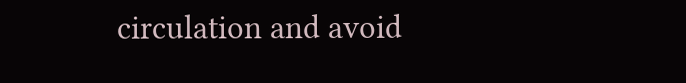circulation and avoid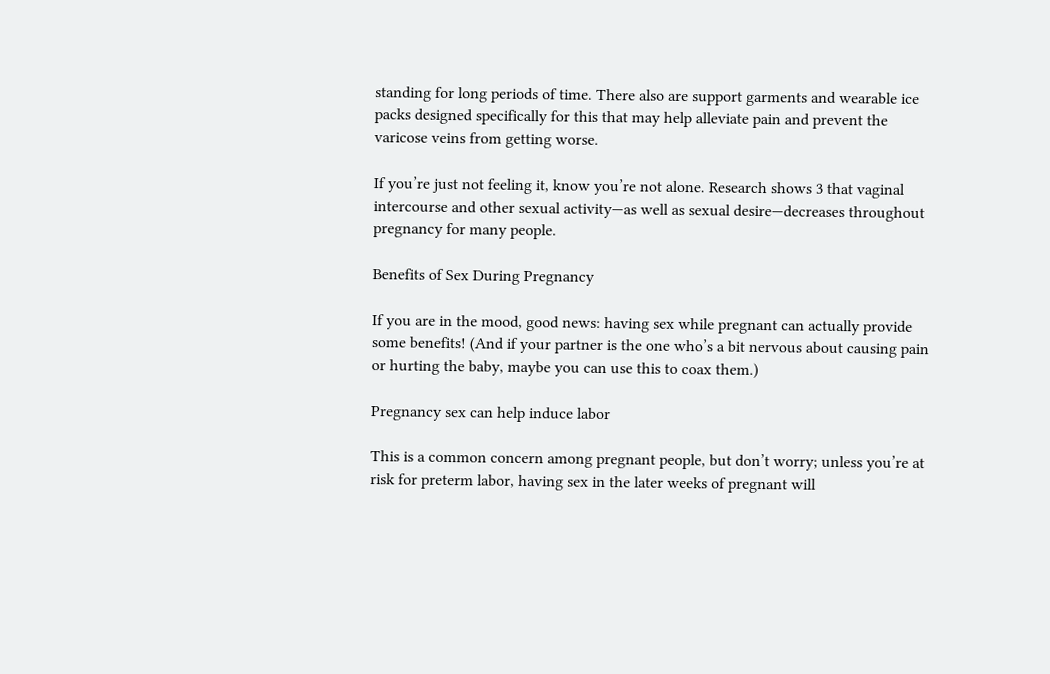standing for long periods of time. There also are support garments and wearable ice packs designed specifically for this that may help alleviate pain and prevent the varicose veins from getting worse.

If you’re just not feeling it, know you’re not alone. Research shows 3 that vaginal intercourse and other sexual activity—as well as sexual desire—decreases throughout pregnancy for many people.

Benefits of Sex During Pregnancy

If you are in the mood, good news: having sex while pregnant can actually provide some benefits! (And if your partner is the one who’s a bit nervous about causing pain or hurting the baby, maybe you can use this to coax them.)

Pregnancy sex can help induce labor

This is a common concern among pregnant people, but don’t worry; unless you’re at risk for preterm labor, having sex in the later weeks of pregnant will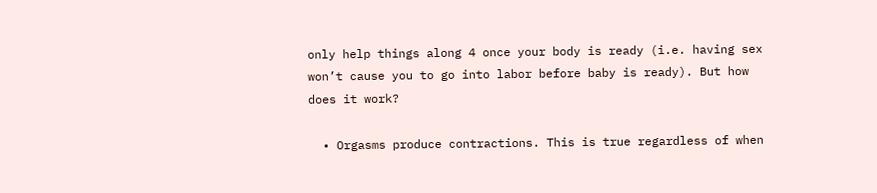only help things along 4 once your body is ready (i.e. having sex won’t cause you to go into labor before baby is ready). But how does it work?

  • Orgasms produce contractions. This is true regardless of when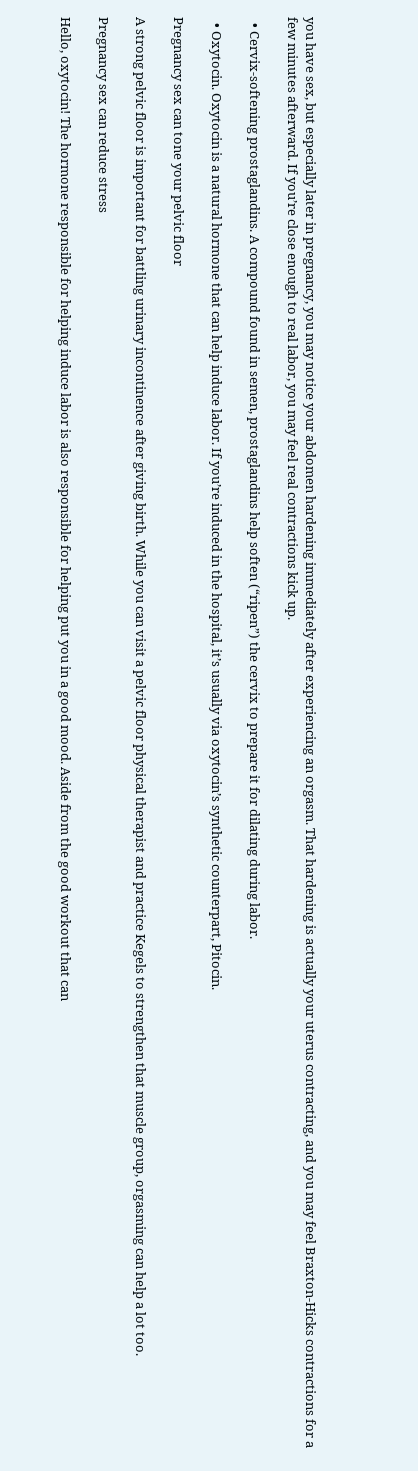you have sex, but especially later in pregnancy, you may notice your abdomen hardening immediately after experiencing an orgasm. That hardening is actually your uterus contracting, and you may feel Braxton-Hicks contractions for a few minutes afterward. If you’re close enough to real labor, you may feel real contractions kick up.

  • Cervix-softening prostaglandins. A compound found in semen, prostaglandins help soften (“ripen”) the cervix to prepare it for dilating during labor.

  • Oxytocin. Oxytocin is a natural hormone that can help induce labor. If you’re induced in the hospital, it’s usually via oxytocin’s synthetic counterpart, Pitocin.

Pregnancy sex can tone your pelvic floor

A strong pelvic floor is important for battling urinary incontinence after giving birth. While you can visit a pelvic floor physical therapist and practice Kegels to strengthen that muscle group, orgasming can help a lot too.

Pregnancy sex can reduce stress

Hello, oxytocin! The hormone responsible for helping induce labor is also responsible for helping put you in a good mood. Aside from the good workout that can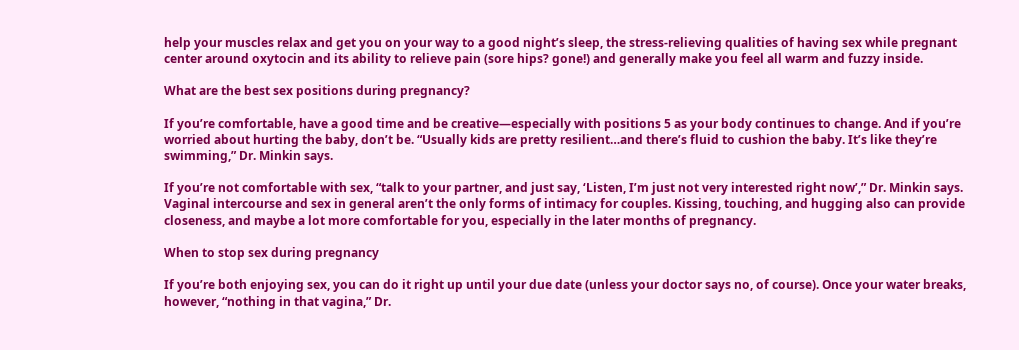help your muscles relax and get you on your way to a good night’s sleep, the stress-relieving qualities of having sex while pregnant center around oxytocin and its ability to relieve pain (sore hips? gone!) and generally make you feel all warm and fuzzy inside.

What are the best sex positions during pregnancy?

If you’re comfortable, have a good time and be creative—especially with positions 5 as your body continues to change. And if you’re worried about hurting the baby, don’t be. “Usually kids are pretty resilient…and there’s fluid to cushion the baby. It’s like they’re swimming,” Dr. Minkin says.

If you’re not comfortable with sex, “talk to your partner, and just say, ‘Listen, I’m just not very interested right now’,” Dr. Minkin says. Vaginal intercourse and sex in general aren’t the only forms of intimacy for couples. Kissing, touching, and hugging also can provide closeness, and maybe a lot more comfortable for you, especially in the later months of pregnancy.

When to stop sex during pregnancy

If you’re both enjoying sex, you can do it right up until your due date (unless your doctor says no, of course). Once your water breaks, however, “nothing in that vagina,” Dr.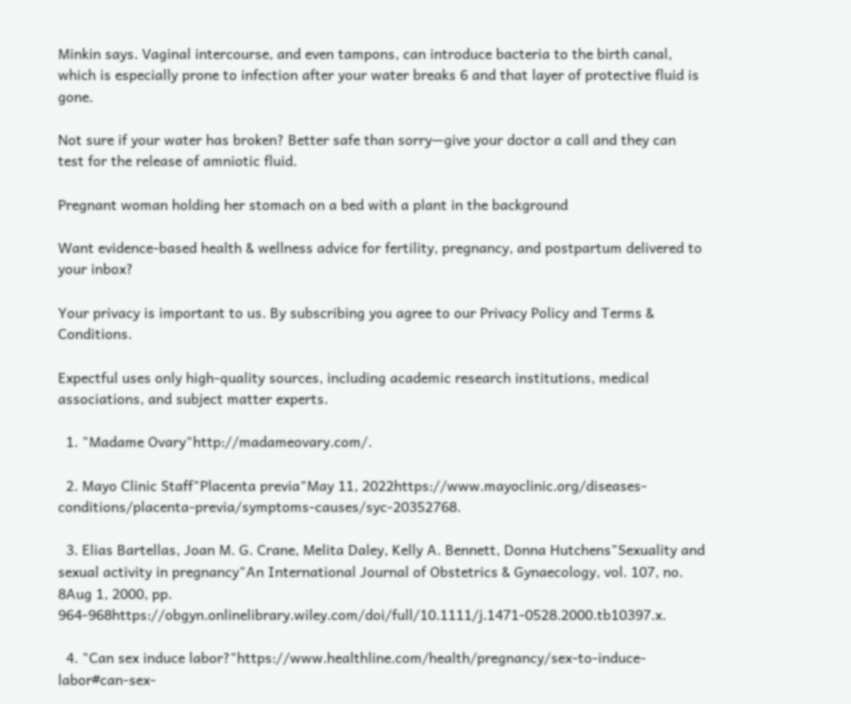Minkin says. Vaginal intercourse, and even tampons, can introduce bacteria to the birth canal, which is especially prone to infection after your water breaks 6 and that layer of protective fluid is gone.

Not sure if your water has broken? Better safe than sorry—give your doctor a call and they can test for the release of amniotic fluid.

Pregnant woman holding her stomach on a bed with a plant in the background

Want evidence-based health & wellness advice for fertility, pregnancy, and postpartum delivered to your inbox?

Your privacy is important to us. By subscribing you agree to our Privacy Policy and Terms & Conditions.

Expectful uses only high-quality sources, including academic research institutions, medical associations, and subject matter experts.

  1. "Madame Ovary"http://madameovary.com/.

  2. Mayo Clinic Staff"Placenta previa"May 11, 2022https://www.mayoclinic.org/diseases-conditions/placenta-previa/symptoms-causes/syc-20352768.

  3. Elias Bartellas, Joan M. G. Crane, Melita Daley, Kelly A. Bennett, Donna Hutchens"Sexuality and sexual activity in pregnancy"An International Journal of Obstetrics & Gynaecology, vol. 107, no. 8Aug 1, 2000, pp. 964-968https://obgyn.onlinelibrary.wiley.com/doi/full/10.1111/j.1471-0528.2000.tb10397.x.

  4. "Can sex induce labor?"https://www.healthline.com/health/pregnancy/sex-to-induce-labor#can-sex-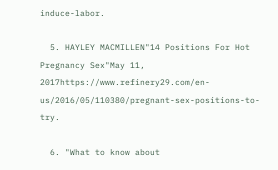induce-labor.

  5. HAYLEY MACMILLEN"14 Positions For Hot Pregnancy Sex"May 11, 2017https://www.refinery29.com/en-us/2016/05/110380/pregnant-sex-positions-to-try.

  6. "What to know about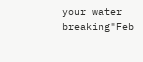your water breaking"Feb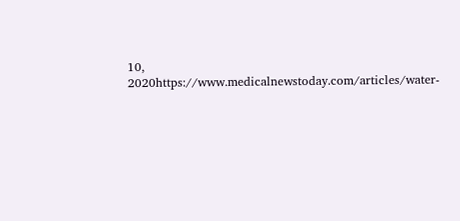10, 2020https://www.medicalnewstoday.com/articles/water-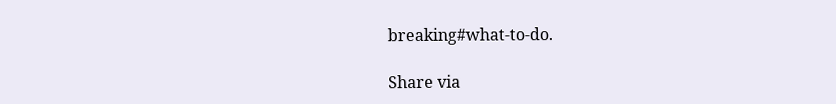breaking#what-to-do.

Share via